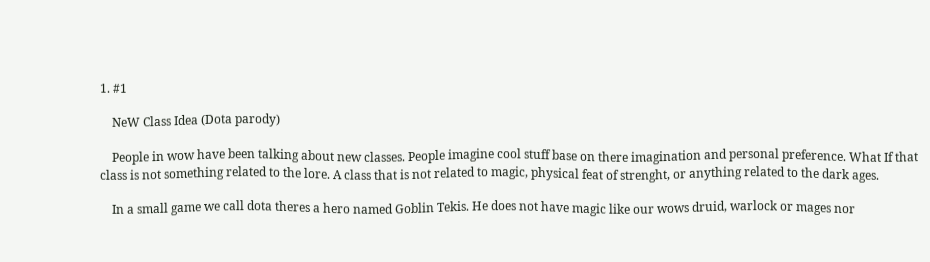1. #1

    NeW Class Idea (Dota parody)

    People in wow have been talking about new classes. People imagine cool stuff base on there imagination and personal preference. What If that class is not something related to the lore. A class that is not related to magic, physical feat of strenght, or anything related to the dark ages.

    In a small game we call dota theres a hero named Goblin Tekis. He does not have magic like our wows druid, warlock or mages nor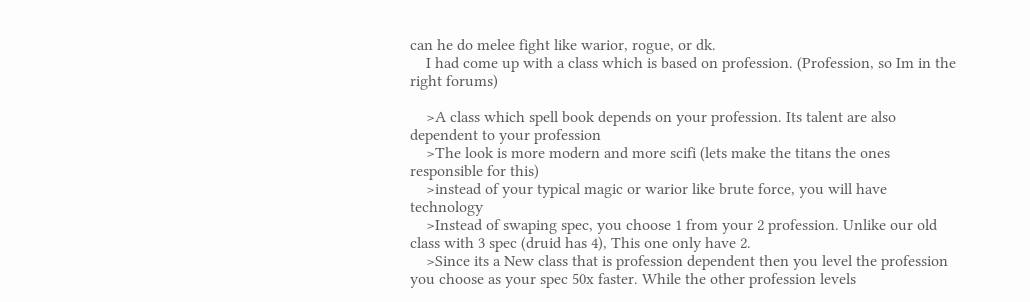can he do melee fight like warior, rogue, or dk.
    I had come up with a class which is based on profession. (Profession, so Im in the right forums)

    >A class which spell book depends on your profession. Its talent are also dependent to your profession
    >The look is more modern and more scifi (lets make the titans the ones responsible for this)
    >instead of your typical magic or warior like brute force, you will have technology
    >Instead of swaping spec, you choose 1 from your 2 profession. Unlike our old class with 3 spec (druid has 4), This one only have 2.
    >Since its a New class that is profession dependent then you level the profession you choose as your spec 50x faster. While the other profession levels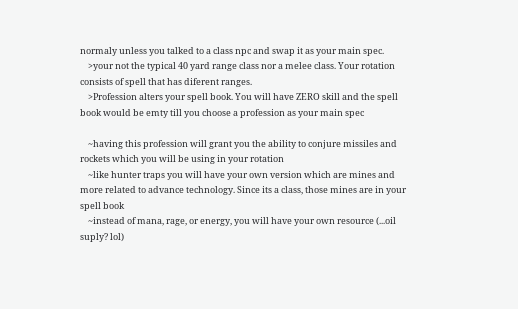normaly unless you talked to a class npc and swap it as your main spec.
    >your not the typical 40 yard range class nor a melee class. Your rotation consists of spell that has diferent ranges.
    >Profession alters your spell book. You will have ZERO skill and the spell book would be emty till you choose a profession as your main spec

    ~having this profession will grant you the ability to conjure missiles and rockets which you will be using in your rotation
    ~like hunter traps you will have your own version which are mines and more related to advance technology. Since its a class, those mines are in your spell book
    ~instead of mana, rage, or energy, you will have your own resource (...oil suply? lol)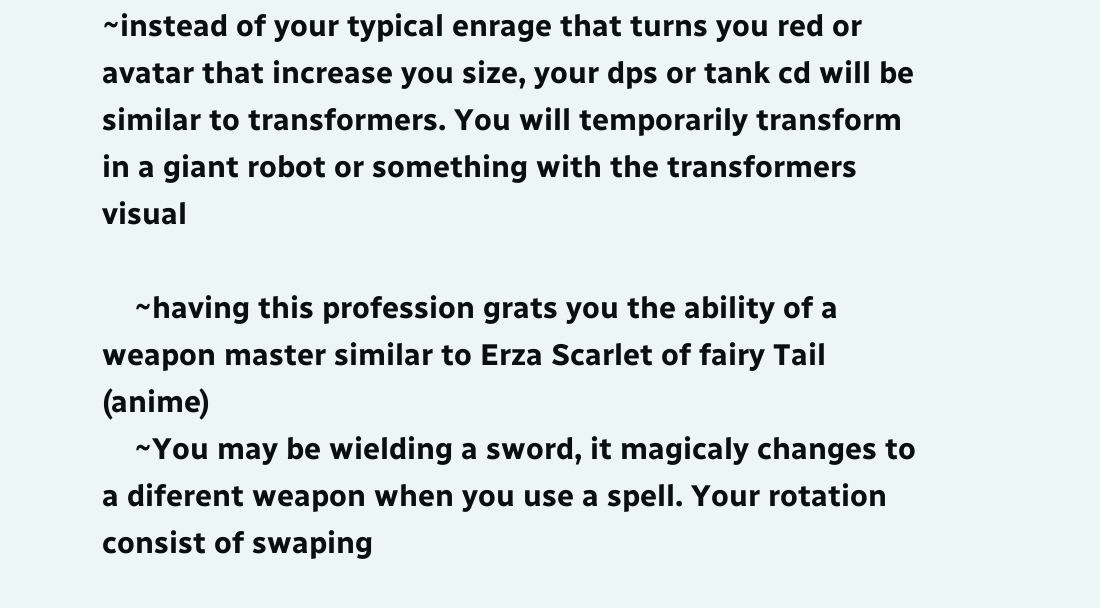~instead of your typical enrage that turns you red or avatar that increase you size, your dps or tank cd will be similar to transformers. You will temporarily transform in a giant robot or something with the transformers visual

    ~having this profession grats you the ability of a weapon master similar to Erza Scarlet of fairy Tail (anime)
    ~You may be wielding a sword, it magicaly changes to a diferent weapon when you use a spell. Your rotation consist of swaping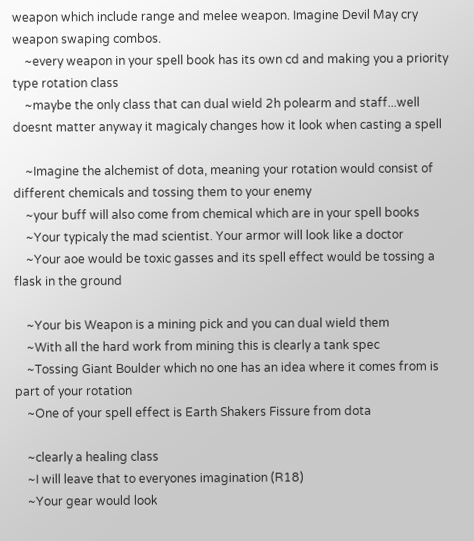weapon which include range and melee weapon. Imagine Devil May cry weapon swaping combos.
    ~every weapon in your spell book has its own cd and making you a priority type rotation class
    ~maybe the only class that can dual wield 2h polearm and staff...well doesnt matter anyway it magicaly changes how it look when casting a spell

    ~Imagine the alchemist of dota, meaning your rotation would consist of different chemicals and tossing them to your enemy
    ~your buff will also come from chemical which are in your spell books
    ~Your typicaly the mad scientist. Your armor will look like a doctor
    ~Your aoe would be toxic gasses and its spell effect would be tossing a flask in the ground

    ~Your bis Weapon is a mining pick and you can dual wield them
    ~With all the hard work from mining this is clearly a tank spec
    ~Tossing Giant Boulder which no one has an idea where it comes from is part of your rotation
    ~One of your spell effect is Earth Shakers Fissure from dota

    ~clearly a healing class
    ~I will leave that to everyones imagination (R18)
    ~Your gear would look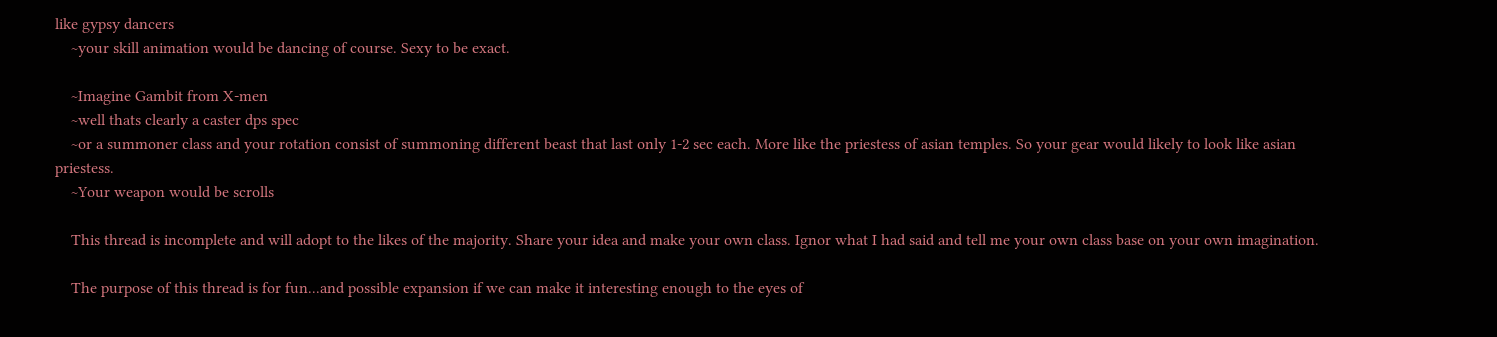like gypsy dancers
    ~your skill animation would be dancing of course. Sexy to be exact.

    ~Imagine Gambit from X-men
    ~well thats clearly a caster dps spec
    ~or a summoner class and your rotation consist of summoning different beast that last only 1-2 sec each. More like the priestess of asian temples. So your gear would likely to look like asian priestess.
    ~Your weapon would be scrolls

    This thread is incomplete and will adopt to the likes of the majority. Share your idea and make your own class. Ignor what I had said and tell me your own class base on your own imagination.

    The purpose of this thread is for fun...and possible expansion if we can make it interesting enough to the eyes of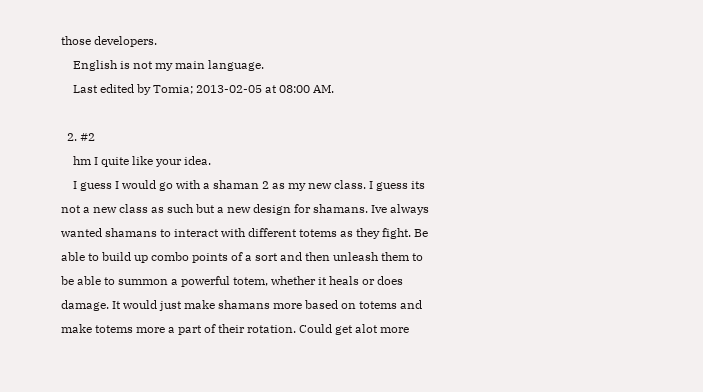those developers.
    English is not my main language.
    Last edited by Tomia; 2013-02-05 at 08:00 AM.

  2. #2
    hm I quite like your idea.
    I guess I would go with a shaman 2 as my new class. I guess its not a new class as such but a new design for shamans. Ive always wanted shamans to interact with different totems as they fight. Be able to build up combo points of a sort and then unleash them to be able to summon a powerful totem, whether it heals or does damage. It would just make shamans more based on totems and make totems more a part of their rotation. Could get alot more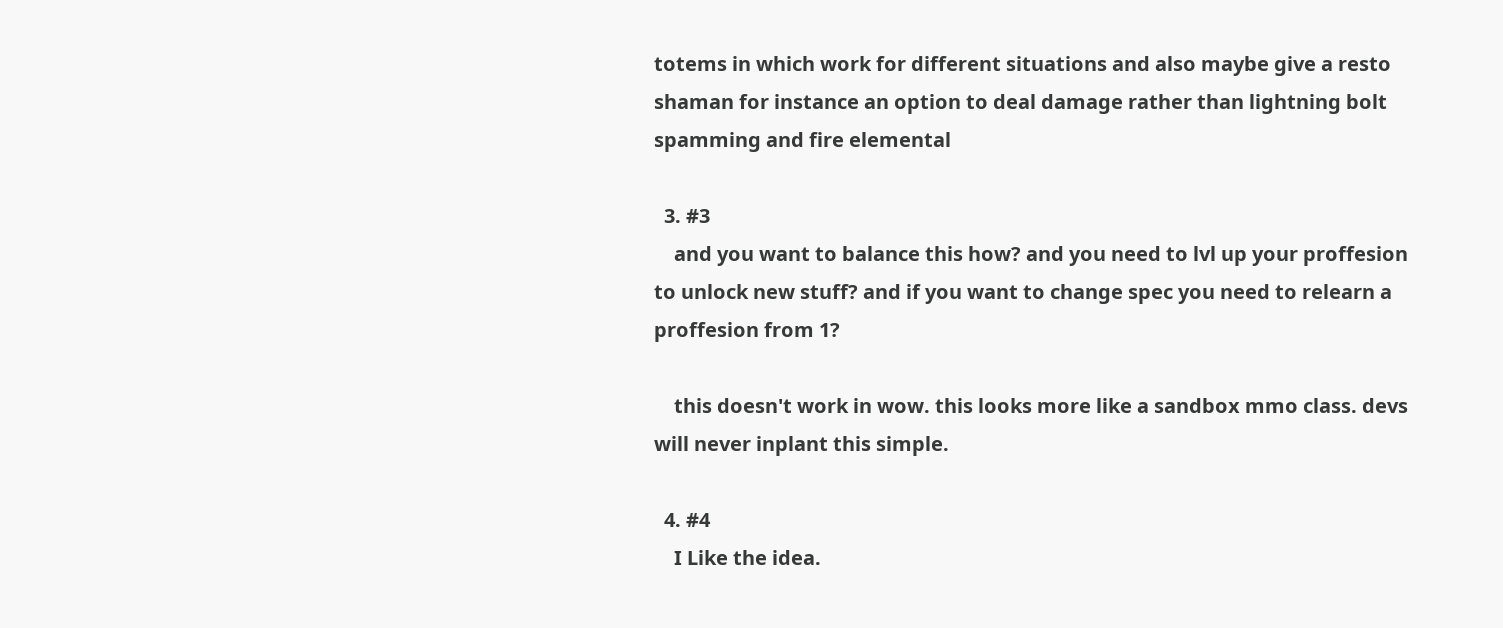totems in which work for different situations and also maybe give a resto shaman for instance an option to deal damage rather than lightning bolt spamming and fire elemental

  3. #3
    and you want to balance this how? and you need to lvl up your proffesion to unlock new stuff? and if you want to change spec you need to relearn a proffesion from 1?

    this doesn't work in wow. this looks more like a sandbox mmo class. devs will never inplant this simple.

  4. #4
    I Like the idea.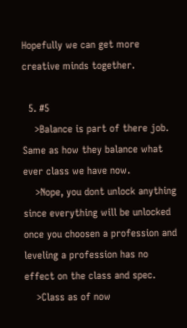Hopefully we can get more creative minds together.

  5. #5
    >Balance is part of there job. Same as how they balance what ever class we have now.
    >Nope, you dont unlock anything since everything will be unlocked once you choosen a profession and leveling a profession has no effect on the class and spec.
    >Class as of now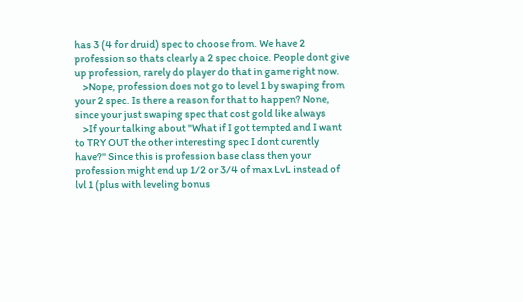has 3 (4 for druid) spec to choose from. We have 2 profession so thats clearly a 2 spec choice. People dont give up profession, rarely do player do that in game right now.
    >Nope, profession does not go to level 1 by swaping from your 2 spec. Is there a reason for that to happen? None, since your just swaping spec that cost gold like always
    >If your talking about "What if I got tempted and I want to TRY OUT the other interesting spec I dont curently have?" Since this is profession base class then your profession might end up 1/2 or 3/4 of max LvL instead of lvl 1 (plus with leveling bonus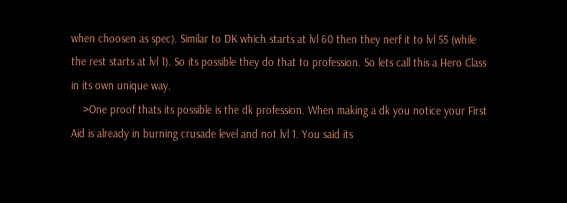when choosen as spec). Similar to DK which starts at lvl 60 then they nerf it to lvl 55 (while the rest starts at lvl 1). So its possible they do that to profession. So lets call this a Hero Class in its own unique way.
    >One proof thats its possible is the dk profession. When making a dk you notice your First Aid is already in burning crusade level and not lvl 1. You said its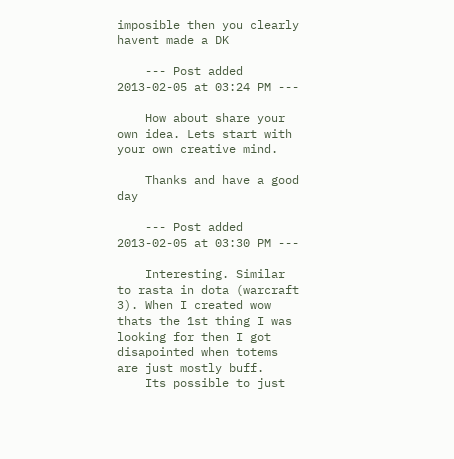imposible then you clearly havent made a DK

    --- Post added 2013-02-05 at 03:24 PM ---

    How about share your own idea. Lets start with your own creative mind.

    Thanks and have a good day

    --- Post added 2013-02-05 at 03:30 PM ---

    Interesting. Similar to rasta in dota (warcraft 3). When I created wow thats the 1st thing I was looking for then I got disapointed when totems are just mostly buff.
    Its possible to just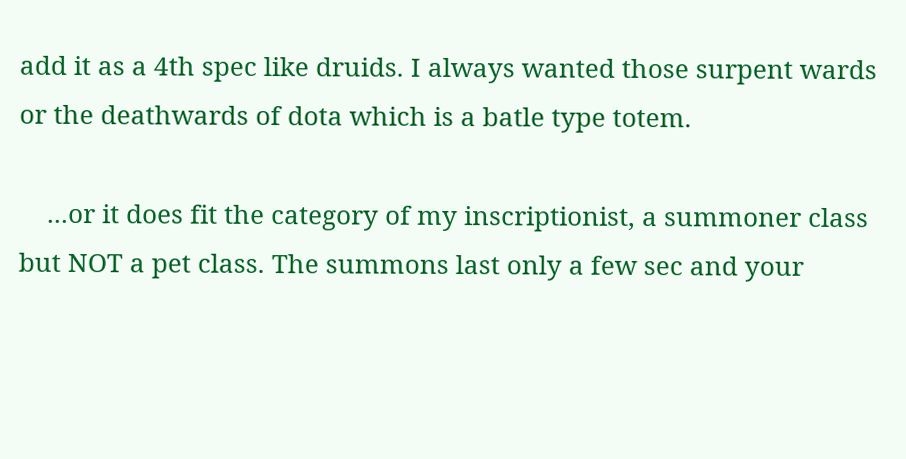add it as a 4th spec like druids. I always wanted those surpent wards or the deathwards of dota which is a batle type totem.

    ...or it does fit the category of my inscriptionist, a summoner class but NOT a pet class. The summons last only a few sec and your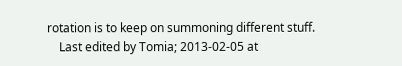rotation is to keep on summoning different stuff.
    Last edited by Tomia; 2013-02-05 at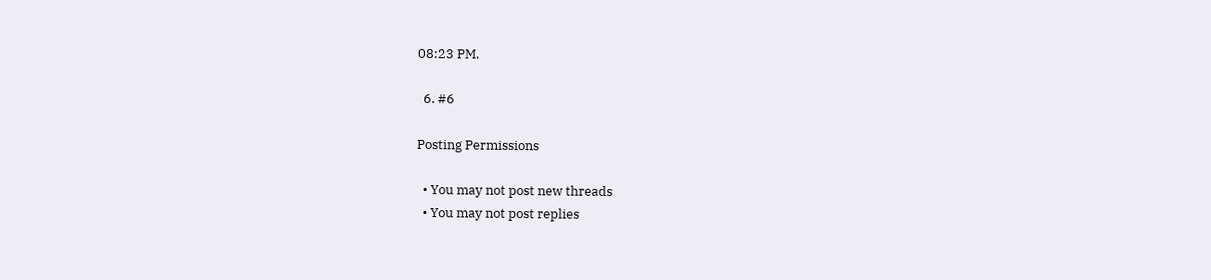08:23 PM.

  6. #6

Posting Permissions

  • You may not post new threads
  • You may not post replies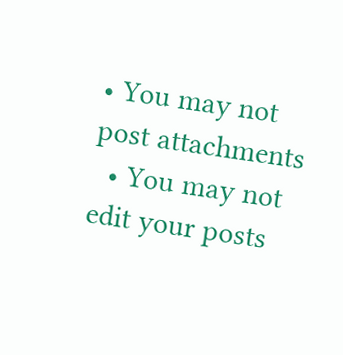• You may not post attachments
  • You may not edit your posts